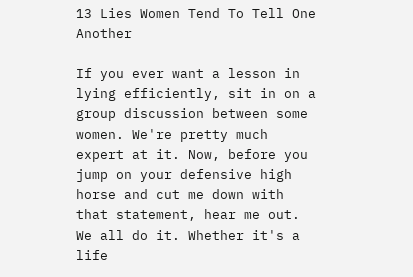13 Lies Women Tend To Tell One Another

If you ever want a lesson in lying efficiently, sit in on a group discussion between some women. We're pretty much expert at it. Now, before you jump on your defensive high horse and cut me down with that statement, hear me out. We all do it. Whether it's a life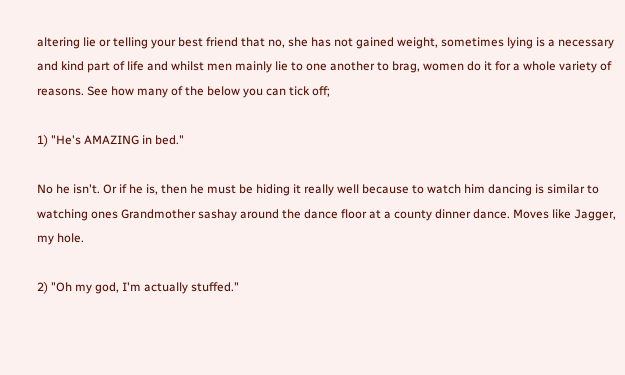altering lie or telling your best friend that no, she has not gained weight, sometimes lying is a necessary and kind part of life and whilst men mainly lie to one another to brag, women do it for a whole variety of reasons. See how many of the below you can tick off;

1) "He's AMAZING in bed."

No he isn't. Or if he is, then he must be hiding it really well because to watch him dancing is similar to watching ones Grandmother sashay around the dance floor at a county dinner dance. Moves like Jagger, my hole.

2) "Oh my god, I'm actually stuffed."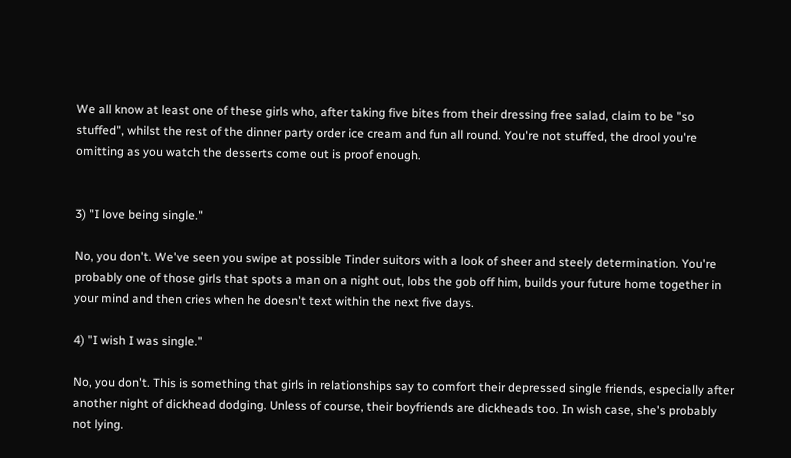We all know at least one of these girls who, after taking five bites from their dressing free salad, claim to be "so stuffed", whilst the rest of the dinner party order ice cream and fun all round. You're not stuffed, the drool you're omitting as you watch the desserts come out is proof enough.


3) "I love being single."

No, you don't. We've seen you swipe at possible Tinder suitors with a look of sheer and steely determination. You're probably one of those girls that spots a man on a night out, lobs the gob off him, builds your future home together in your mind and then cries when he doesn't text within the next five days.

4) "I wish I was single."

No, you don't. This is something that girls in relationships say to comfort their depressed single friends, especially after another night of dickhead dodging. Unless of course, their boyfriends are dickheads too. In wish case, she's probably not lying.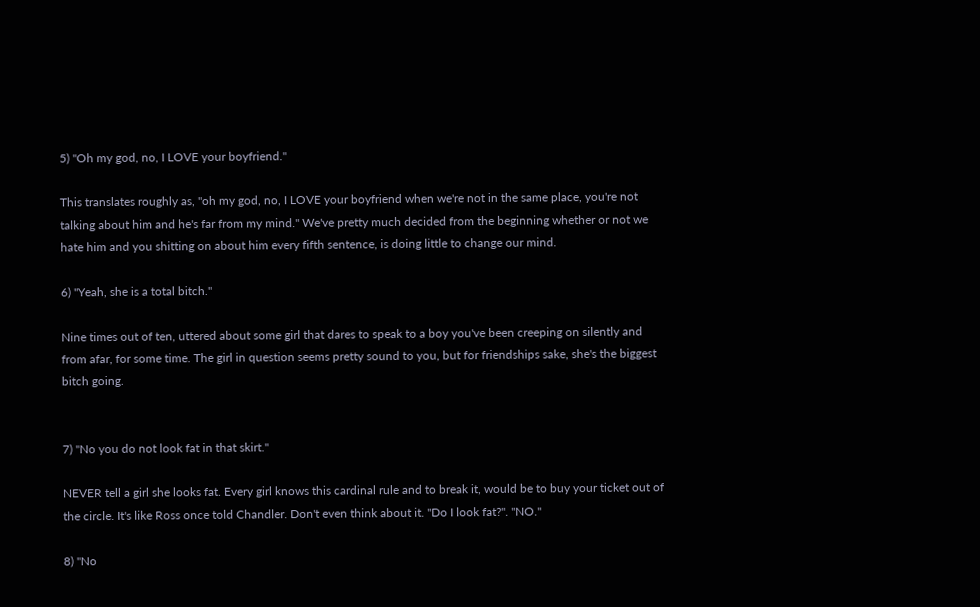5) "Oh my god, no, I LOVE your boyfriend."

This translates roughly as, "oh my god, no, I LOVE your boyfriend when we're not in the same place, you're not talking about him and he's far from my mind." We've pretty much decided from the beginning whether or not we hate him and you shitting on about him every fifth sentence, is doing little to change our mind.

6) "Yeah, she is a total bitch."

Nine times out of ten, uttered about some girl that dares to speak to a boy you've been creeping on silently and from afar, for some time. The girl in question seems pretty sound to you, but for friendships sake, she's the biggest bitch going.


7) "No you do not look fat in that skirt."

NEVER tell a girl she looks fat. Every girl knows this cardinal rule and to break it, would be to buy your ticket out of the circle. It's like Ross once told Chandler. Don't even think about it. "Do I look fat?". "NO."

8) "No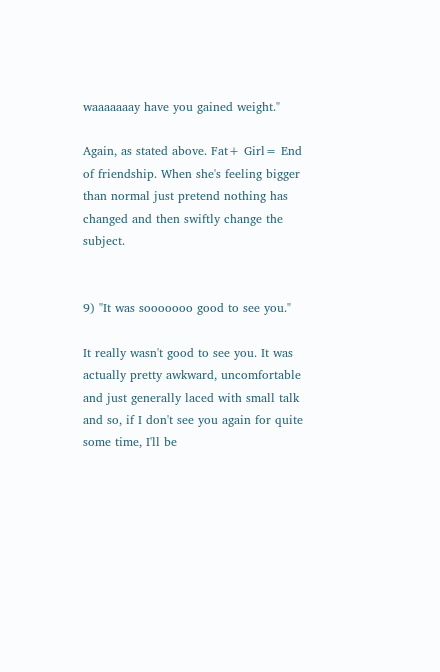waaaaaaay have you gained weight."

Again, as stated above. Fat+ Girl= End of friendship. When she's feeling bigger than normal just pretend nothing has changed and then swiftly change the subject.


9) "It was sooooooo good to see you."

It really wasn't good to see you. It was actually pretty awkward, uncomfortable and just generally laced with small talk and so, if I don't see you again for quite some time, I'll be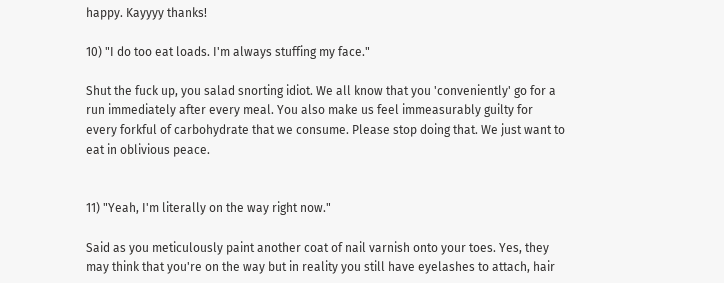happy. Kayyyy thanks!

10) "I do too eat loads. I'm always stuffing my face."

Shut the fuck up, you salad snorting idiot. We all know that you 'conveniently' go for a run immediately after every meal. You also make us feel immeasurably guilty for every forkful of carbohydrate that we consume. Please stop doing that. We just want to eat in oblivious peace.


11) "Yeah, I'm literally on the way right now."

Said as you meticulously paint another coat of nail varnish onto your toes. Yes, they may think that you're on the way but in reality you still have eyelashes to attach, hair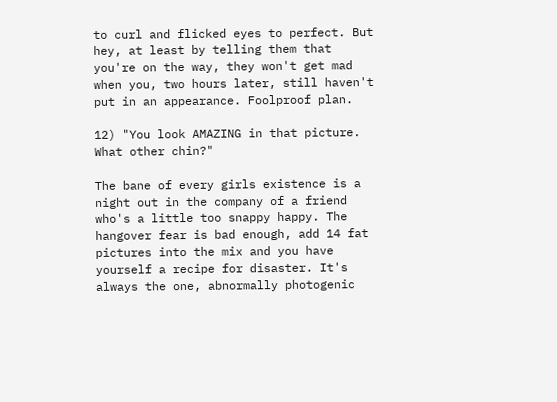to curl and flicked eyes to perfect. But hey, at least by telling them that you're on the way, they won't get mad when you, two hours later, still haven't put in an appearance. Foolproof plan.

12) "You look AMAZING in that picture. What other chin?"

The bane of every girls existence is a night out in the company of a friend who's a little too snappy happy. The hangover fear is bad enough, add 14 fat pictures into the mix and you have yourself a recipe for disaster. It's always the one, abnormally photogenic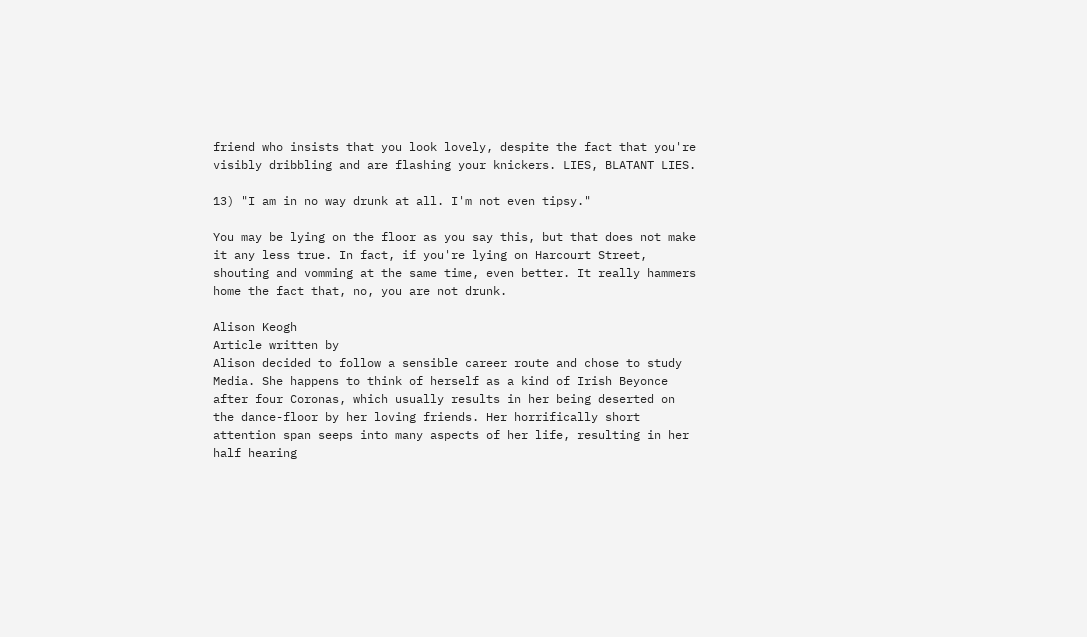friend who insists that you look lovely, despite the fact that you're visibly dribbling and are flashing your knickers. LIES, BLATANT LIES.

13) "I am in no way drunk at all. I'm not even tipsy."

You may be lying on the floor as you say this, but that does not make it any less true. In fact, if you're lying on Harcourt Street, shouting and vomming at the same time, even better. It really hammers home the fact that, no, you are not drunk.

Alison Keogh
Article written by
Alison decided to follow a sensible career route and chose to study Media. She happens to think of herself as a kind of Irish Beyonce after four Coronas, which usually results in her being deserted on the dance-floor by her loving friends. Her horrifically short attention span seeps into many aspects of her life, resulting in her half hearing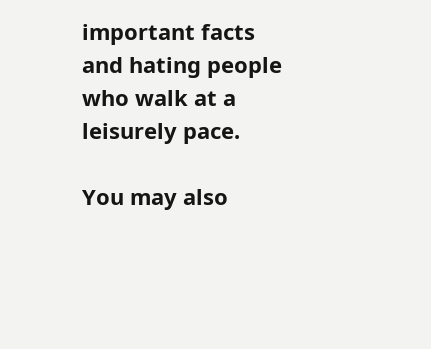important facts and hating people who walk at a leisurely pace.

You may also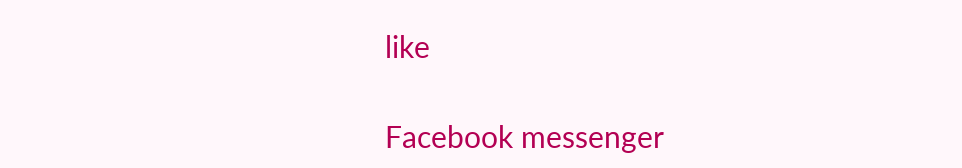like

Facebook messenger